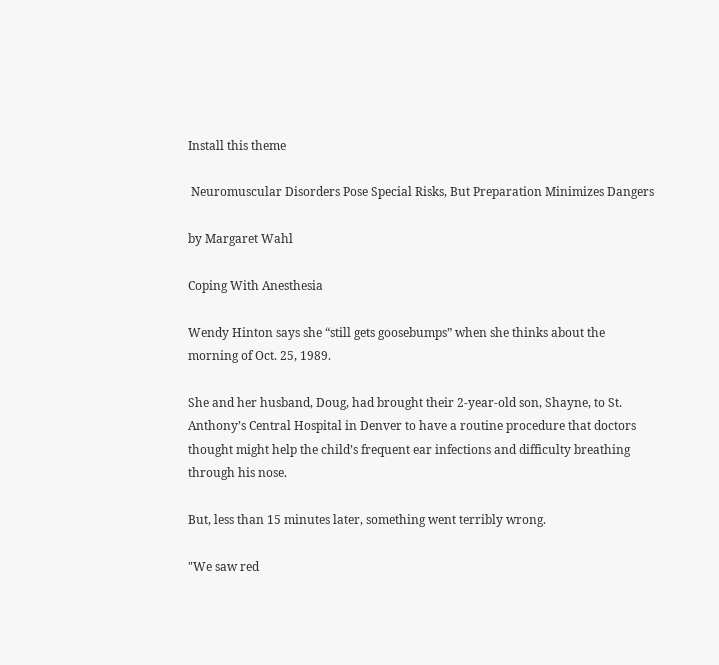Install this theme

 Neuromuscular Disorders Pose Special Risks, But Preparation Minimizes Dangers

by Margaret Wahl

Coping With Anesthesia

Wendy Hinton says she “still gets goosebumps” when she thinks about the morning of Oct. 25, 1989.

She and her husband, Doug, had brought their 2-year-old son, Shayne, to St. Anthony’s Central Hospital in Denver to have a routine procedure that doctors thought might help the child’s frequent ear infections and difficulty breathing through his nose.

But, less than 15 minutes later, something went terribly wrong.

"We saw red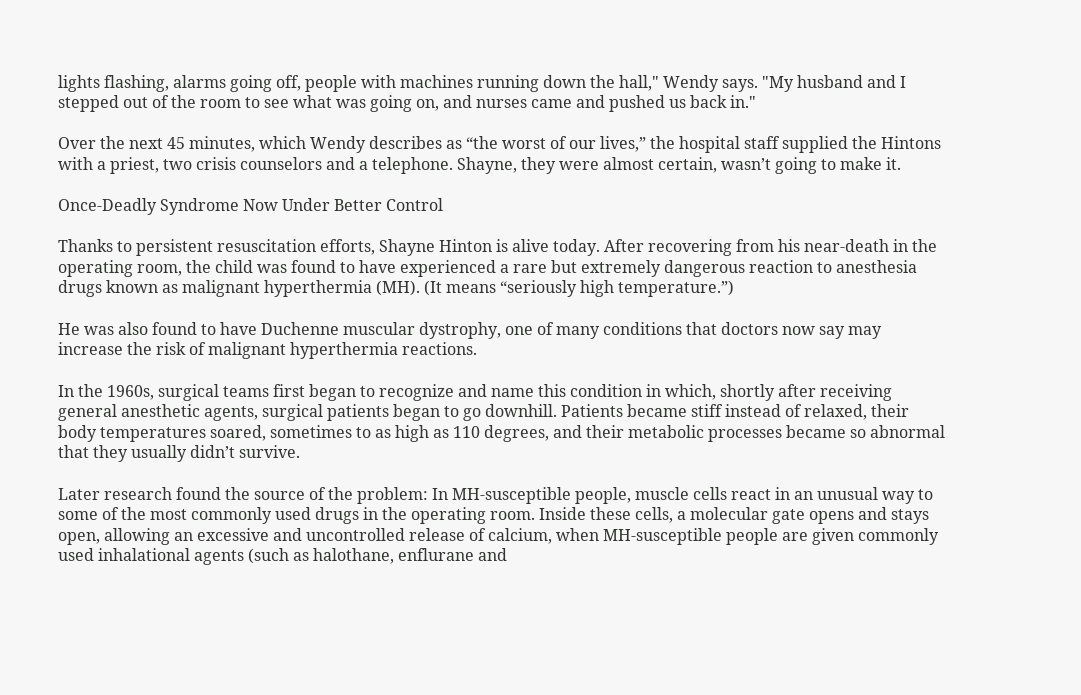lights flashing, alarms going off, people with machines running down the hall," Wendy says. "My husband and I stepped out of the room to see what was going on, and nurses came and pushed us back in."

Over the next 45 minutes, which Wendy describes as “the worst of our lives,” the hospital staff supplied the Hintons with a priest, two crisis counselors and a telephone. Shayne, they were almost certain, wasn’t going to make it.

Once-Deadly Syndrome Now Under Better Control

Thanks to persistent resuscitation efforts, Shayne Hinton is alive today. After recovering from his near-death in the operating room, the child was found to have experienced a rare but extremely dangerous reaction to anesthesia drugs known as malignant hyperthermia (MH). (It means “seriously high temperature.”)

He was also found to have Duchenne muscular dystrophy, one of many conditions that doctors now say may increase the risk of malignant hyperthermia reactions.

In the 1960s, surgical teams first began to recognize and name this condition in which, shortly after receiving general anesthetic agents, surgical patients began to go downhill. Patients became stiff instead of relaxed, their body temperatures soared, sometimes to as high as 110 degrees, and their metabolic processes became so abnormal that they usually didn’t survive.

Later research found the source of the problem: In MH-susceptible people, muscle cells react in an unusual way to some of the most commonly used drugs in the operating room. Inside these cells, a molecular gate opens and stays open, allowing an excessive and uncontrolled release of calcium, when MH-susceptible people are given commonly used inhalational agents (such as halothane, enflurane and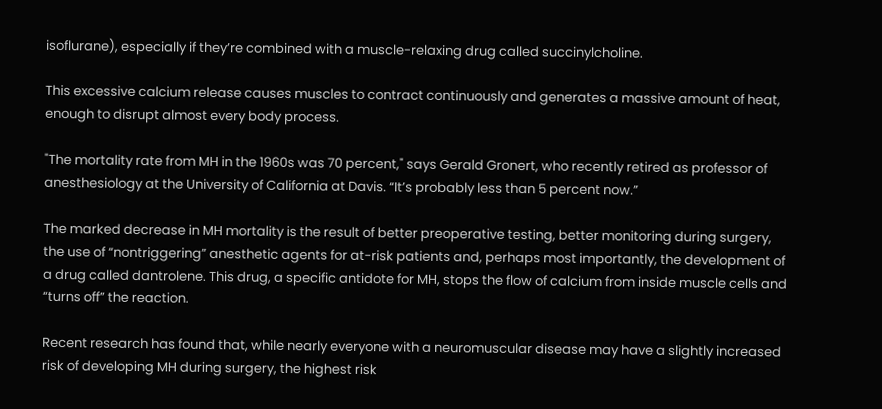isoflurane), especially if they’re combined with a muscle-relaxing drug called succinylcholine.

This excessive calcium release causes muscles to contract continuously and generates a massive amount of heat, enough to disrupt almost every body process.

"The mortality rate from MH in the 1960s was 70 percent," says Gerald Gronert, who recently retired as professor of anesthesiology at the University of California at Davis. “It’s probably less than 5 percent now.”

The marked decrease in MH mortality is the result of better preoperative testing, better monitoring during surgery, the use of “nontriggering” anesthetic agents for at-risk patients and, perhaps most importantly, the development of a drug called dantrolene. This drug, a specific antidote for MH, stops the flow of calcium from inside muscle cells and “turns off” the reaction.

Recent research has found that, while nearly everyone with a neuromuscular disease may have a slightly increased risk of developing MH during surgery, the highest risk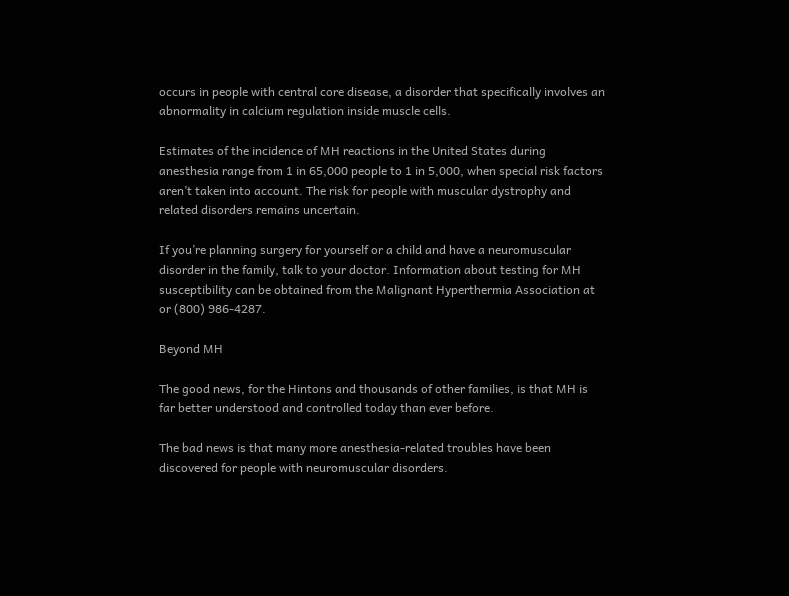occurs in people with central core disease, a disorder that specifically involves an abnormality in calcium regulation inside muscle cells.

Estimates of the incidence of MH reactions in the United States during anesthesia range from 1 in 65,000 people to 1 in 5,000, when special risk factors aren’t taken into account. The risk for people with muscular dystrophy and related disorders remains uncertain.

If you’re planning surgery for yourself or a child and have a neuromuscular disorder in the family, talk to your doctor. Information about testing for MH susceptibility can be obtained from the Malignant Hyperthermia Association at or (800) 986-4287.

Beyond MH

The good news, for the Hintons and thousands of other families, is that MH is far better understood and controlled today than ever before.

The bad news is that many more anesthesia-related troubles have been discovered for people with neuromuscular disorders.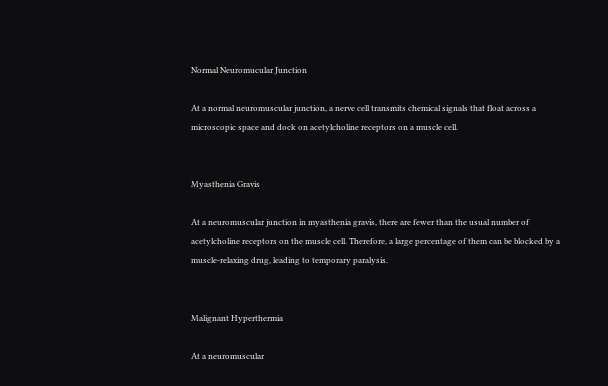Normal Neuromucular Junction

At a normal neuromuscular junction, a nerve cell transmits chemical signals that float across a microscopic space and dock on acetylcholine receptors on a muscle cell.


Myasthenia Gravis

At a neuromuscular junction in myasthenia gravis, there are fewer than the usual number of acetylcholine receptors on the muscle cell. Therefore, a large percentage of them can be blocked by a muscle-relaxing drug, leading to temporary paralysis.


Malignant Hyperthermia

At a neuromuscular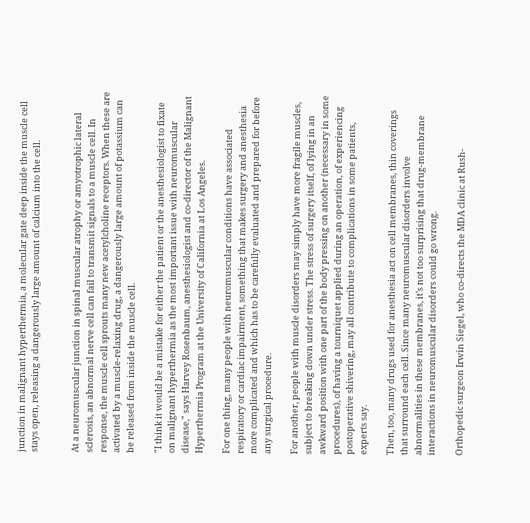junction in malignant hyperthermia, a molecular gate deep inside the muscle cell stays open, releasing a dangerously large amount of calcium into the cell.


At a neuromuscular junction in spinal muscular atrophy or amyotrophic lateral sclerosis, an abnormal nerve cell can fail to transmit signals to a muscle cell. In response, the muscle cell sprouts many new acetylcholine receptors. When these are activated by a muscle-relaxing drug, a dangerously large amount of potassium can be released from inside the muscle cell.

"I think it would be a mistake for either the patient or the anesthesiologist to fixate on malignant hyperthermia as the most important issue with neuromuscular disease," says Harvey Rosenbaum, anesthesiologist and co-director of the Malignant Hyperthermia Program at the University of California at Los Angeles.

For one thing, many people with neuromuscular conditions have associated respiratory or cardiac impairment, something that makes surgery and anesthesia more complicated and which has to be carefully evaluated and prepared for before any surgical procedure.

For another, people with muscle disorders may simply have more fragile muscles, subject to breaking down under stress. The stress of surgery itself, of lying in an awkward position with one part of the body pressing on another (necessary in some procedures), of having a tourniquet applied during an operation, of experiencing postoperative shivering, may all contribute to complications in some patients, experts say.

Then, too, many drugs used for anesthesia act on cell membranes, thin coverings that surround each cell. Since many neuromuscular disorders involve abnormalities in these membranes, it’s not too surprising that drug-membrane interactions in neuromuscular disorders could go wrong.

Orthopedic surgeon Irwin Siegel, who co-directs the MDA clinic at Rush-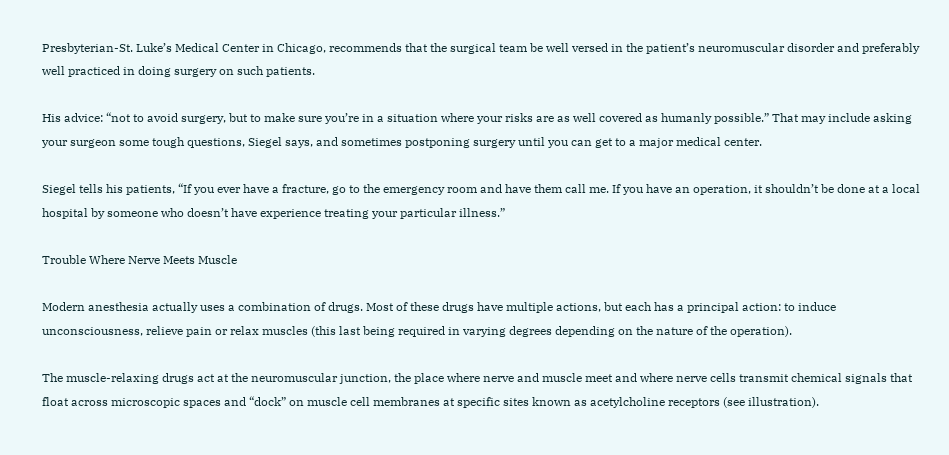Presbyterian-St. Luke’s Medical Center in Chicago, recommends that the surgical team be well versed in the patient’s neuromuscular disorder and preferably well practiced in doing surgery on such patients.

His advice: “not to avoid surgery, but to make sure you’re in a situation where your risks are as well covered as humanly possible.” That may include asking your surgeon some tough questions, Siegel says, and sometimes postponing surgery until you can get to a major medical center.

Siegel tells his patients, “If you ever have a fracture, go to the emergency room and have them call me. If you have an operation, it shouldn’t be done at a local hospital by someone who doesn’t have experience treating your particular illness.”

Trouble Where Nerve Meets Muscle

Modern anesthesia actually uses a combination of drugs. Most of these drugs have multiple actions, but each has a principal action: to induce unconsciousness, relieve pain or relax muscles (this last being required in varying degrees depending on the nature of the operation).

The muscle-relaxing drugs act at the neuromuscular junction, the place where nerve and muscle meet and where nerve cells transmit chemical signals that float across microscopic spaces and “dock” on muscle cell membranes at specific sites known as acetylcholine receptors (see illustration).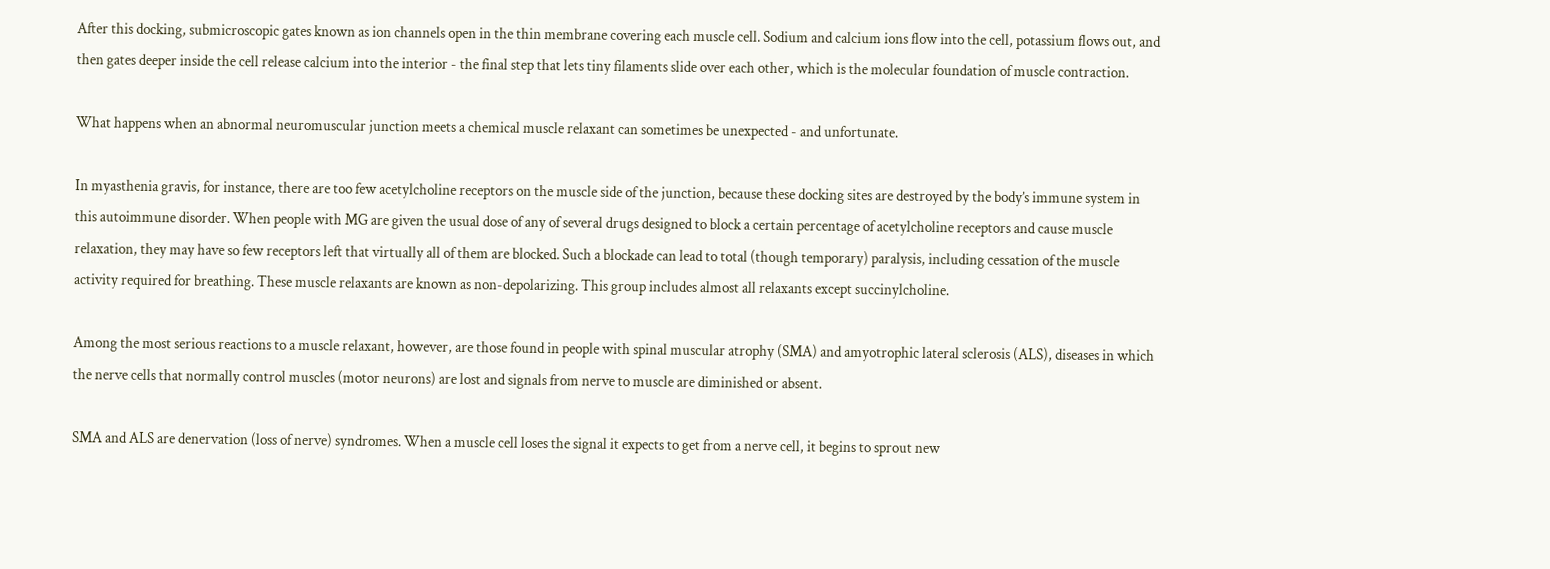After this docking, submicroscopic gates known as ion channels open in the thin membrane covering each muscle cell. Sodium and calcium ions flow into the cell, potassium flows out, and then gates deeper inside the cell release calcium into the interior - the final step that lets tiny filaments slide over each other, which is the molecular foundation of muscle contraction.

What happens when an abnormal neuromuscular junction meets a chemical muscle relaxant can sometimes be unexpected - and unfortunate.

In myasthenia gravis, for instance, there are too few acetylcholine receptors on the muscle side of the junction, because these docking sites are destroyed by the body’s immune system in this autoimmune disorder. When people with MG are given the usual dose of any of several drugs designed to block a certain percentage of acetylcholine receptors and cause muscle relaxation, they may have so few receptors left that virtually all of them are blocked. Such a blockade can lead to total (though temporary) paralysis, including cessation of the muscle activity required for breathing. These muscle relaxants are known as non-depolarizing. This group includes almost all relaxants except succinylcholine.

Among the most serious reactions to a muscle relaxant, however, are those found in people with spinal muscular atrophy (SMA) and amyotrophic lateral sclerosis (ALS), diseases in which the nerve cells that normally control muscles (motor neurons) are lost and signals from nerve to muscle are diminished or absent.

SMA and ALS are denervation (loss of nerve) syndromes. When a muscle cell loses the signal it expects to get from a nerve cell, it begins to sprout new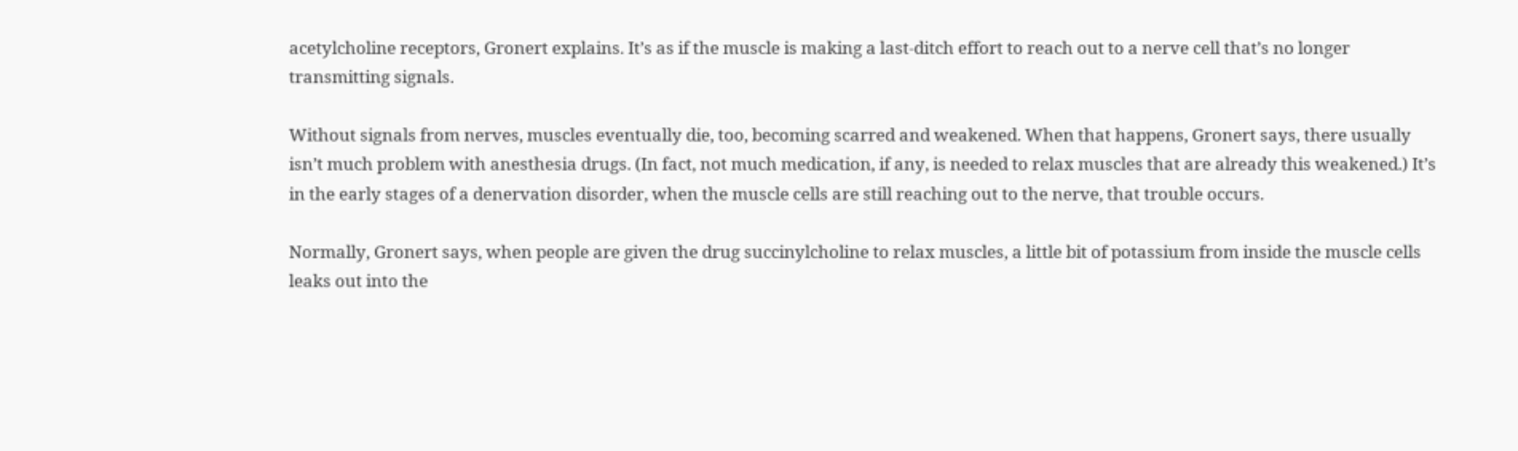acetylcholine receptors, Gronert explains. It’s as if the muscle is making a last-ditch effort to reach out to a nerve cell that’s no longer transmitting signals.

Without signals from nerves, muscles eventually die, too, becoming scarred and weakened. When that happens, Gronert says, there usually isn’t much problem with anesthesia drugs. (In fact, not much medication, if any, is needed to relax muscles that are already this weakened.) It’s in the early stages of a denervation disorder, when the muscle cells are still reaching out to the nerve, that trouble occurs.

Normally, Gronert says, when people are given the drug succinylcholine to relax muscles, a little bit of potassium from inside the muscle cells leaks out into the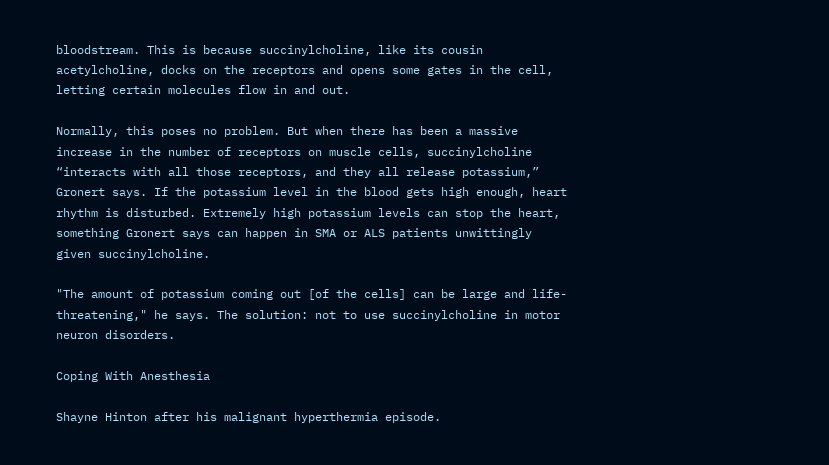bloodstream. This is because succinylcholine, like its cousin acetylcholine, docks on the receptors and opens some gates in the cell, letting certain molecules flow in and out.

Normally, this poses no problem. But when there has been a massive increase in the number of receptors on muscle cells, succinylcholine “interacts with all those receptors, and they all release potassium,” Gronert says. If the potassium level in the blood gets high enough, heart rhythm is disturbed. Extremely high potassium levels can stop the heart, something Gronert says can happen in SMA or ALS patients unwittingly given succinylcholine.

"The amount of potassium coming out [of the cells] can be large and life-threatening," he says. The solution: not to use succinylcholine in motor neuron disorders.

Coping With Anesthesia

Shayne Hinton after his malignant hyperthermia episode.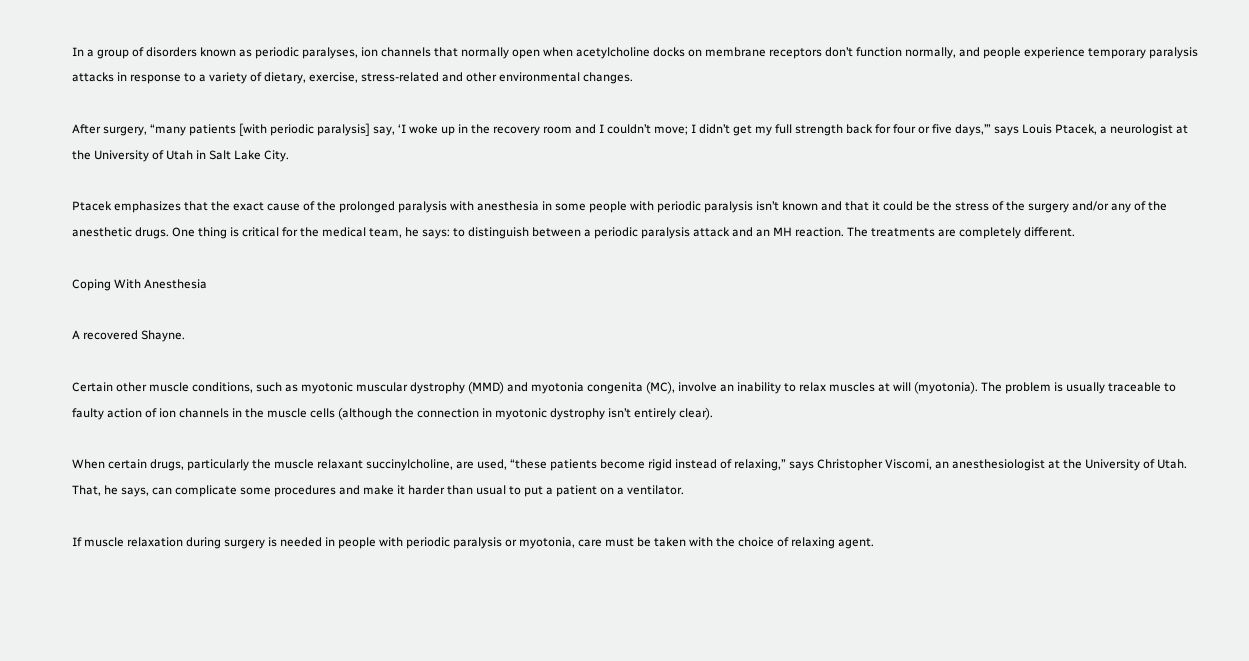In a group of disorders known as periodic paralyses, ion channels that normally open when acetylcholine docks on membrane receptors don’t function normally, and people experience temporary paralysis attacks in response to a variety of dietary, exercise, stress-related and other environmental changes.

After surgery, “many patients [with periodic paralysis] say, ‘I woke up in the recovery room and I couldn’t move; I didn’t get my full strength back for four or five days,’” says Louis Ptacek, a neurologist at the University of Utah in Salt Lake City.

Ptacek emphasizes that the exact cause of the prolonged paralysis with anesthesia in some people with periodic paralysis isn’t known and that it could be the stress of the surgery and/or any of the anesthetic drugs. One thing is critical for the medical team, he says: to distinguish between a periodic paralysis attack and an MH reaction. The treatments are completely different.

Coping With Anesthesia

A recovered Shayne.

Certain other muscle conditions, such as myotonic muscular dystrophy (MMD) and myotonia congenita (MC), involve an inability to relax muscles at will (myotonia). The problem is usually traceable to faulty action of ion channels in the muscle cells (although the connection in myotonic dystrophy isn’t entirely clear).

When certain drugs, particularly the muscle relaxant succinylcholine, are used, “these patients become rigid instead of relaxing,” says Christopher Viscomi, an anesthesiologist at the University of Utah. That, he says, can complicate some procedures and make it harder than usual to put a patient on a ventilator.

If muscle relaxation during surgery is needed in people with periodic paralysis or myotonia, care must be taken with the choice of relaxing agent.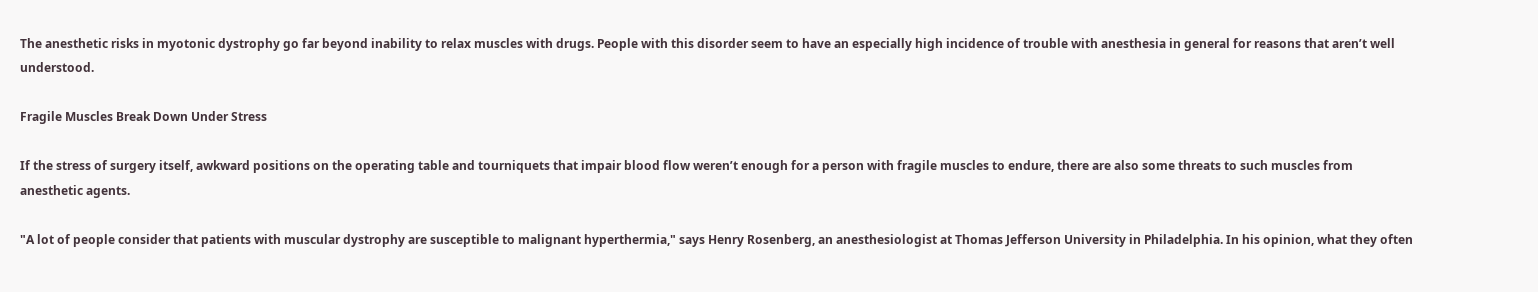The anesthetic risks in myotonic dystrophy go far beyond inability to relax muscles with drugs. People with this disorder seem to have an especially high incidence of trouble with anesthesia in general for reasons that aren’t well understood.

Fragile Muscles Break Down Under Stress

If the stress of surgery itself, awkward positions on the operating table and tourniquets that impair blood flow weren’t enough for a person with fragile muscles to endure, there are also some threats to such muscles from anesthetic agents.

"A lot of people consider that patients with muscular dystrophy are susceptible to malignant hyperthermia," says Henry Rosenberg, an anesthesiologist at Thomas Jefferson University in Philadelphia. In his opinion, what they often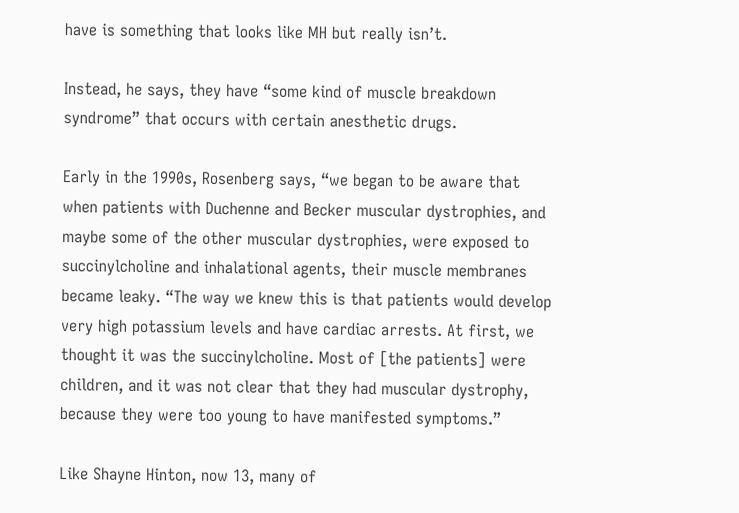have is something that looks like MH but really isn’t.

Instead, he says, they have “some kind of muscle breakdown syndrome” that occurs with certain anesthetic drugs.

Early in the 1990s, Rosenberg says, “we began to be aware that when patients with Duchenne and Becker muscular dystrophies, and maybe some of the other muscular dystrophies, were exposed to succinylcholine and inhalational agents, their muscle membranes became leaky. “The way we knew this is that patients would develop very high potassium levels and have cardiac arrests. At first, we thought it was the succinylcholine. Most of [the patients] were children, and it was not clear that they had muscular dystrophy, because they were too young to have manifested symptoms.”

Like Shayne Hinton, now 13, many of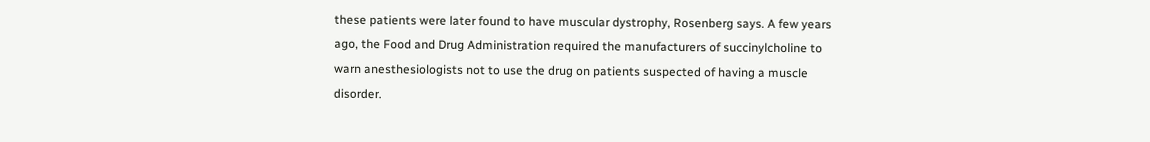these patients were later found to have muscular dystrophy, Rosenberg says. A few years ago, the Food and Drug Administration required the manufacturers of succinylcholine to warn anesthesiologists not to use the drug on patients suspected of having a muscle disorder.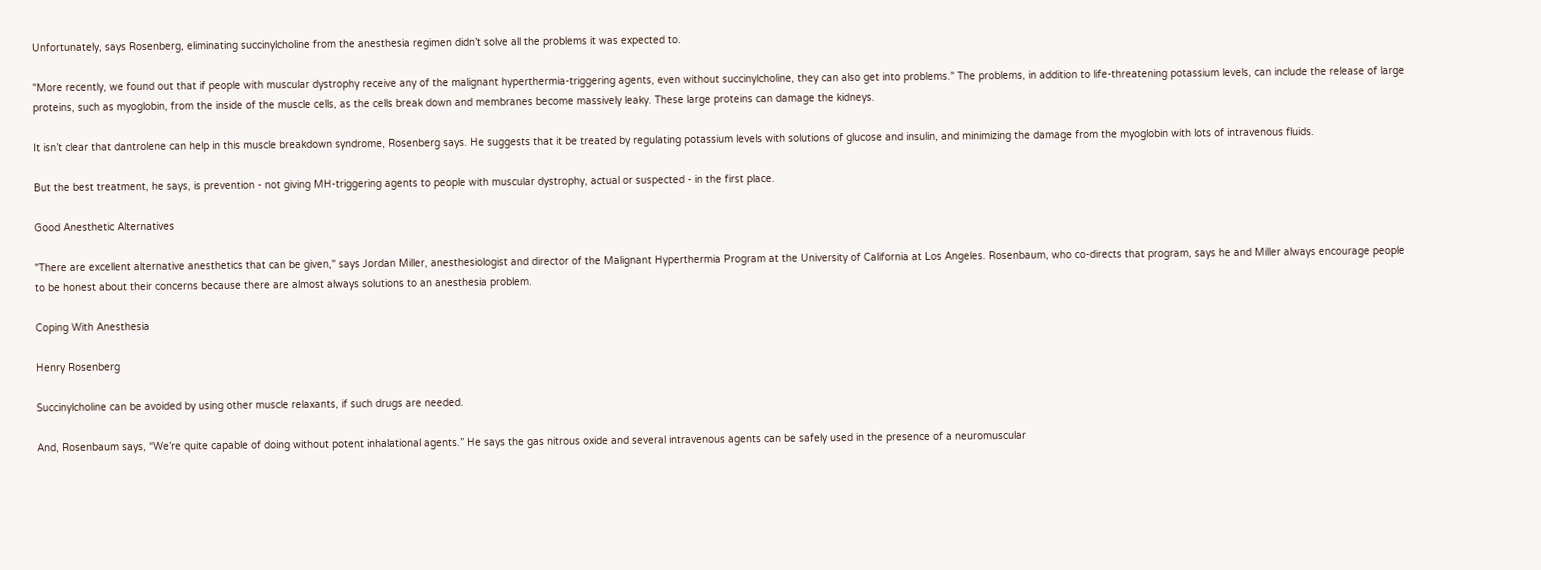Unfortunately, says Rosenberg, eliminating succinylcholine from the anesthesia regimen didn’t solve all the problems it was expected to.

"More recently, we found out that if people with muscular dystrophy receive any of the malignant hyperthermia-triggering agents, even without succinylcholine, they can also get into problems." The problems, in addition to life-threatening potassium levels, can include the release of large proteins, such as myoglobin, from the inside of the muscle cells, as the cells break down and membranes become massively leaky. These large proteins can damage the kidneys.

It isn’t clear that dantrolene can help in this muscle breakdown syndrome, Rosenberg says. He suggests that it be treated by regulating potassium levels with solutions of glucose and insulin, and minimizing the damage from the myoglobin with lots of intravenous fluids.

But the best treatment, he says, is prevention - not giving MH-triggering agents to people with muscular dystrophy, actual or suspected - in the first place.

Good Anesthetic Alternatives

"There are excellent alternative anesthetics that can be given," says Jordan Miller, anesthesiologist and director of the Malignant Hyperthermia Program at the University of California at Los Angeles. Rosenbaum, who co-directs that program, says he and Miller always encourage people to be honest about their concerns because there are almost always solutions to an anesthesia problem.

Coping With Anesthesia

Henry Rosenberg

Succinylcholine can be avoided by using other muscle relaxants, if such drugs are needed.

And, Rosenbaum says, “We’re quite capable of doing without potent inhalational agents.” He says the gas nitrous oxide and several intravenous agents can be safely used in the presence of a neuromuscular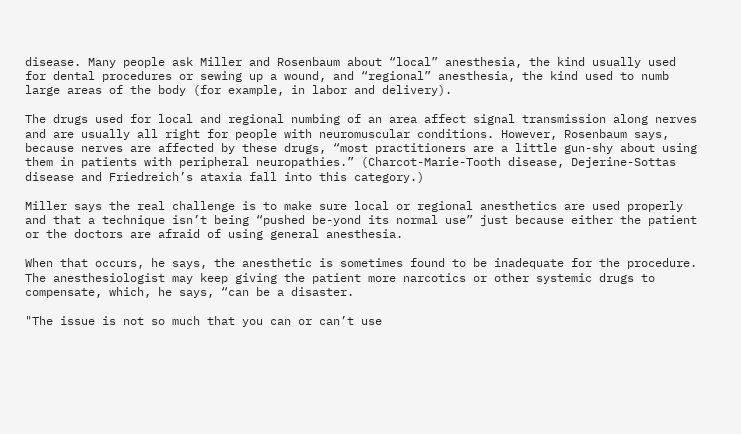disease. Many people ask Miller and Rosenbaum about “local” anesthesia, the kind usually used for dental procedures or sewing up a wound, and “regional” anesthesia, the kind used to numb large areas of the body (for example, in labor and delivery).

The drugs used for local and regional numbing of an area affect signal transmission along nerves and are usually all right for people with neuromuscular conditions. However, Rosenbaum says, because nerves are affected by these drugs, “most practitioners are a little gun-shy about using them in patients with peripheral neuropathies.” (Charcot-Marie-Tooth disease, Dejerine-Sottas disease and Friedreich’s ataxia fall into this category.)

Miller says the real challenge is to make sure local or regional anesthetics are used properly and that a technique isn’t being “pushed be-yond its normal use” just because either the patient or the doctors are afraid of using general anesthesia.

When that occurs, he says, the anesthetic is sometimes found to be inadequate for the procedure. The anesthesiologist may keep giving the patient more narcotics or other systemic drugs to compensate, which, he says, “can be a disaster.

"The issue is not so much that you can or can’t use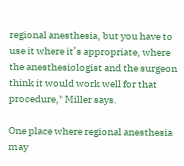regional anesthesia, but you have to use it where it’s appropriate, where the anesthesiologist and the surgeon think it would work well for that procedure," Miller says.

One place where regional anesthesia may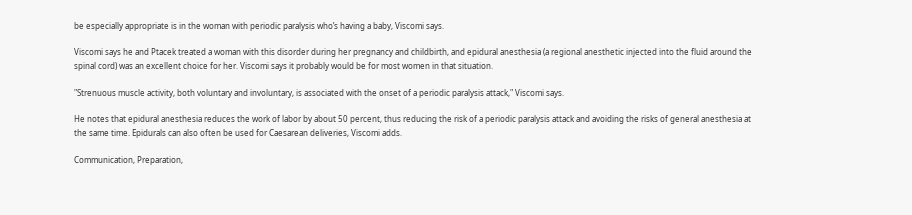be especially appropriate is in the woman with periodic paralysis who’s having a baby, Viscomi says.

Viscomi says he and Ptacek treated a woman with this disorder during her pregnancy and childbirth, and epidural anesthesia (a regional anesthetic injected into the fluid around the spinal cord) was an excellent choice for her. Viscomi says it probably would be for most women in that situation.

"Strenuous muscle activity, both voluntary and involuntary, is associated with the onset of a periodic paralysis attack," Viscomi says.

He notes that epidural anesthesia reduces the work of labor by about 50 percent, thus reducing the risk of a periodic paralysis attack and avoiding the risks of general anesthesia at the same time. Epidurals can also often be used for Caesarean deliveries, Viscomi adds.

Communication, Preparation,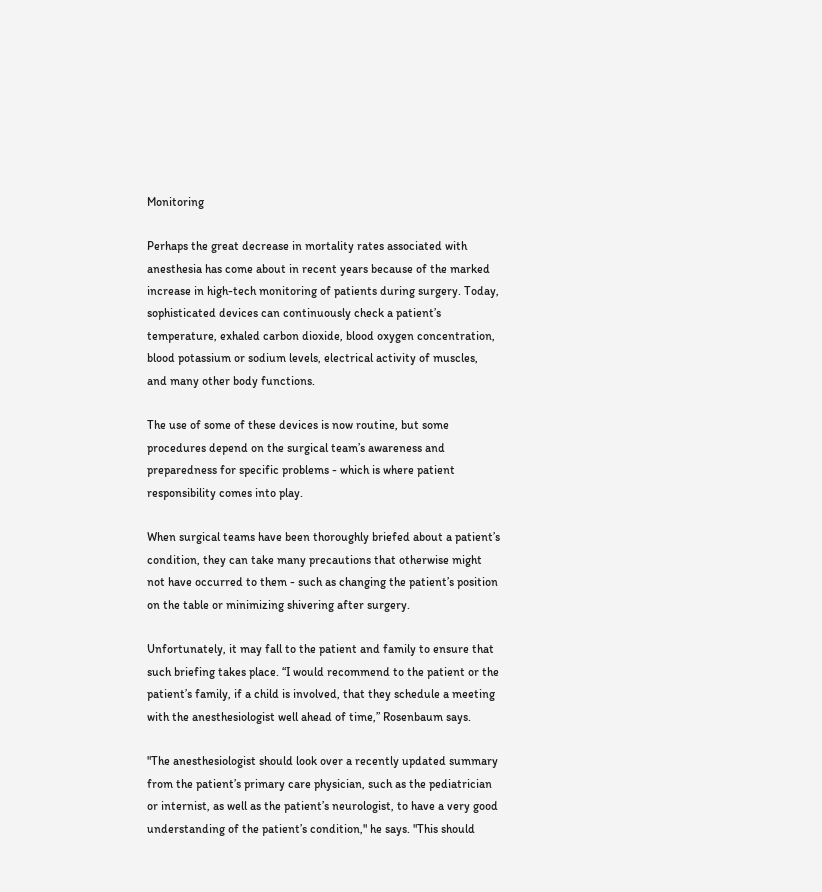Monitoring

Perhaps the great decrease in mortality rates associated with anesthesia has come about in recent years because of the marked increase in high-tech monitoring of patients during surgery. Today, sophisticated devices can continuously check a patient’s temperature, exhaled carbon dioxide, blood oxygen concentration, blood potassium or sodium levels, electrical activity of muscles, and many other body functions.

The use of some of these devices is now routine, but some procedures depend on the surgical team’s awareness and preparedness for specific problems - which is where patient responsibility comes into play.

When surgical teams have been thoroughly briefed about a patient’s condition, they can take many precautions that otherwise might not have occurred to them - such as changing the patient’s position on the table or minimizing shivering after surgery.

Unfortunately, it may fall to the patient and family to ensure that such briefing takes place. “I would recommend to the patient or the patient’s family, if a child is involved, that they schedule a meeting with the anesthesiologist well ahead of time,” Rosenbaum says.

"The anesthesiologist should look over a recently updated summary from the patient’s primary care physician, such as the pediatrician or internist, as well as the patient’s neurologist, to have a very good understanding of the patient’s condition," he says. "This should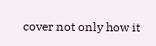cover not only how it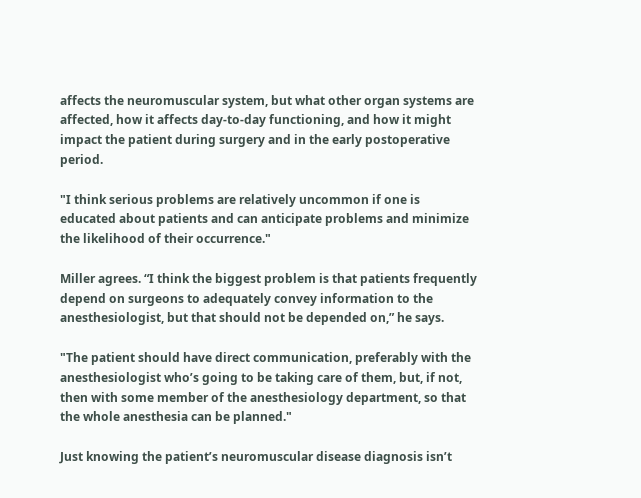affects the neuromuscular system, but what other organ systems are affected, how it affects day-to-day functioning, and how it might impact the patient during surgery and in the early postoperative period.

"I think serious problems are relatively uncommon if one is educated about patients and can anticipate problems and minimize the likelihood of their occurrence."

Miller agrees. “I think the biggest problem is that patients frequently depend on surgeons to adequately convey information to the anesthesiologist, but that should not be depended on,” he says.

"The patient should have direct communication, preferably with the anesthesiologist who’s going to be taking care of them, but, if not, then with some member of the anesthesiology department, so that the whole anesthesia can be planned."

Just knowing the patient’s neuromuscular disease diagnosis isn’t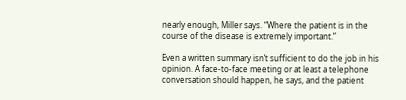nearly enough, Miller says. “Where the patient is in the course of the disease is extremely important.”

Even a written summary isn’t sufficient to do the job in his opinion. A face-to-face meeting or at least a telephone conversation should happen, he says, and the patient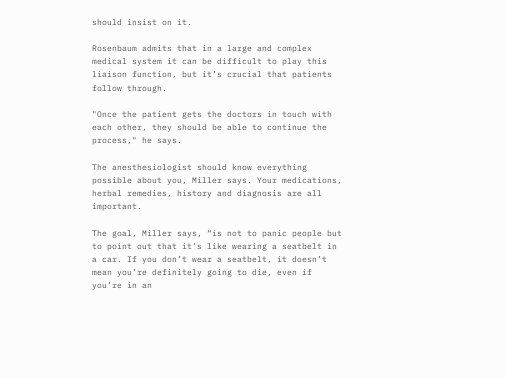should insist on it.

Rosenbaum admits that in a large and complex medical system it can be difficult to play this liaison function, but it’s crucial that patients follow through.

"Once the patient gets the doctors in touch with each other, they should be able to continue the process," he says.

The anesthesiologist should know everything possible about you, Miller says. Your medications, herbal remedies, history and diagnosis are all important.

The goal, Miller says, “is not to panic people but to point out that it’s like wearing a seatbelt in a car. If you don’t wear a seatbelt, it doesn’t mean you’re definitely going to die, even if you’re in an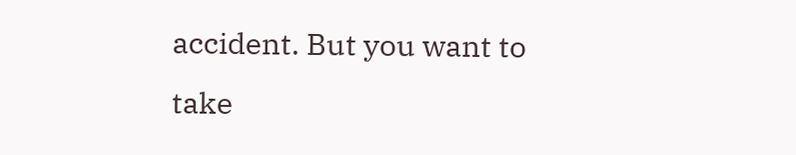accident. But you want to take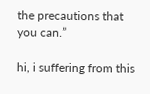the precautions that you can.”

hi, i suffering from this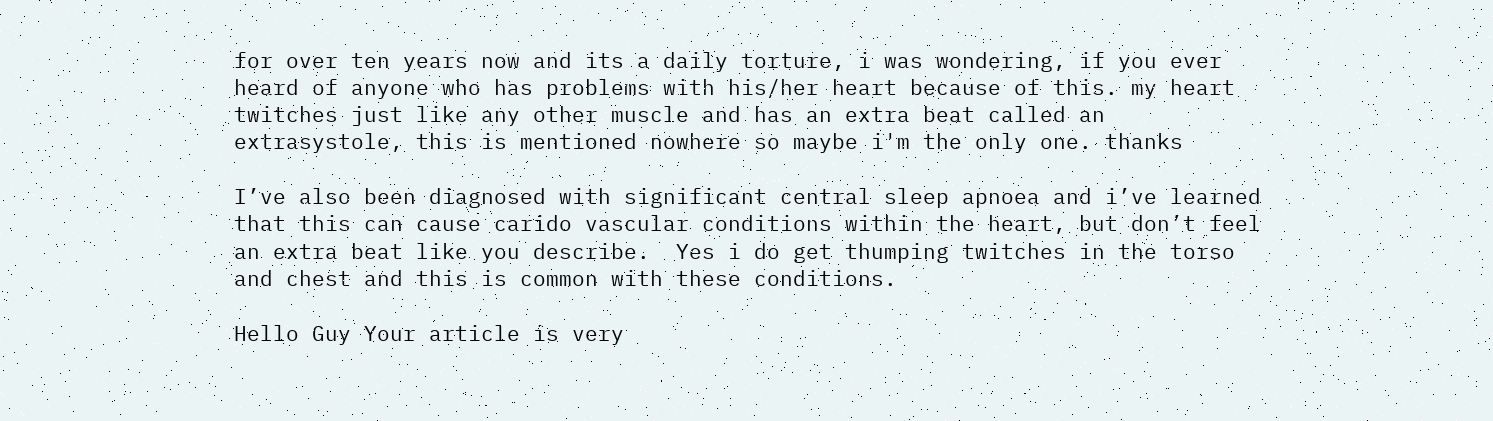for over ten years now and its a daily torture, i was wondering, if you ever heard of anyone who has problems with his/her heart because of this. my heart twitches just like any other muscle and has an extra beat called an extrasystole, this is mentioned nowhere so maybe i'm the only one. thanks

I’ve also been diagnosed with significant central sleep apnoea and i’ve learned that this can cause carido vascular conditions within the heart, but don’t feel an extra beat like you describe.  Yes i do get thumping twitches in the torso and chest and this is common with these conditions.

Hello Guy Your article is very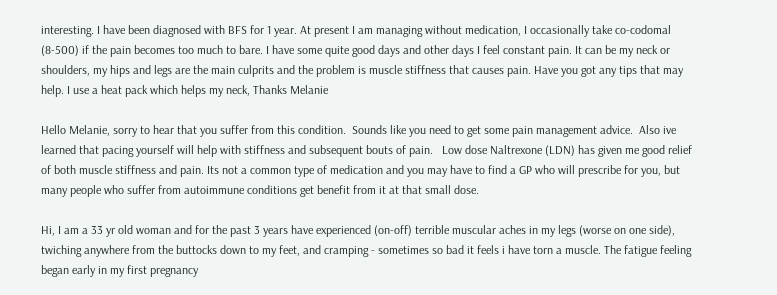interesting. I have been diagnosed with BFS for 1 year. At present I am managing without medication, I occasionally take co-codomal (8-500) if the pain becomes too much to bare. I have some quite good days and other days I feel constant pain. It can be my neck or shoulders, my hips and legs are the main culprits and the problem is muscle stiffness that causes pain. Have you got any tips that may help. I use a heat pack which helps my neck, Thanks Melanie

Hello Melanie, sorry to hear that you suffer from this condition.  Sounds like you need to get some pain management advice.  Also ive learned that pacing yourself will help with stiffness and subsequent bouts of pain.   Low dose Naltrexone (LDN) has given me good relief of both muscle stiffness and pain. Its not a common type of medication and you may have to find a GP who will prescribe for you, but many people who suffer from autoimmune conditions get benefit from it at that small dose.

Hi, I am a 33 yr old woman and for the past 3 years have experienced (on-off) terrible muscular aches in my legs (worse on one side), twiching anywhere from the buttocks down to my feet, and cramping - sometimes so bad it feels i have torn a muscle. The fatigue feeling began early in my first pregnancy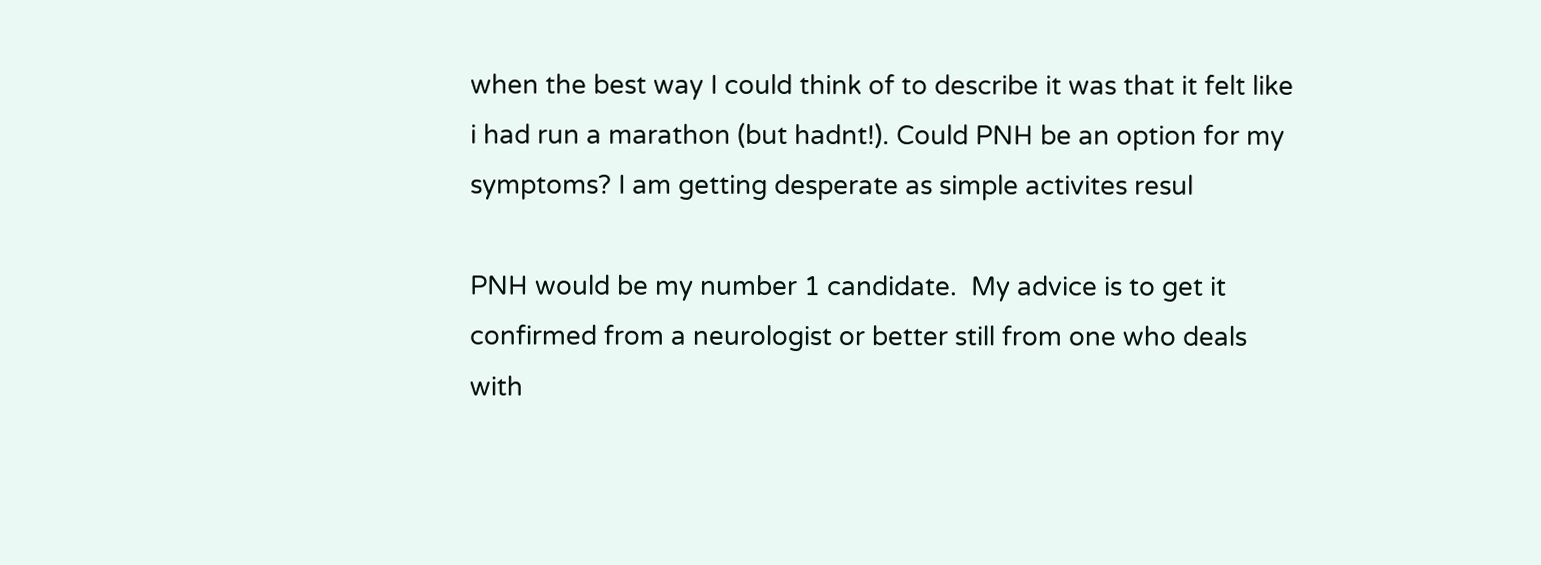when the best way I could think of to describe it was that it felt like i had run a marathon (but hadnt!). Could PNH be an option for my symptoms? I am getting desperate as simple activites resul

PNH would be my number 1 candidate.  My advice is to get it confirmed from a neurologist or better still from one who deals with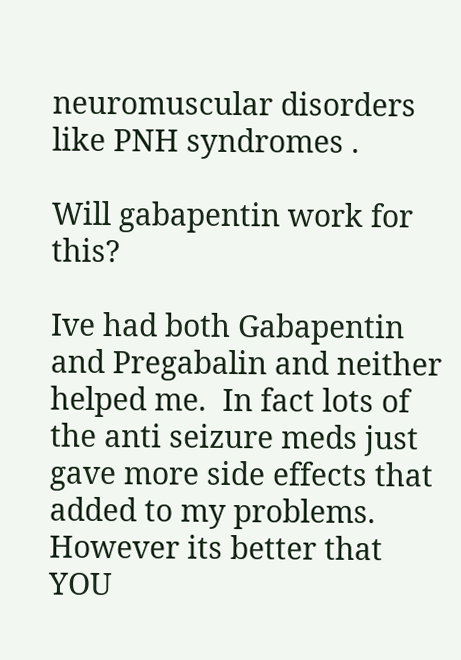neuromuscular disorders like PNH syndromes .

Will gabapentin work for this?

Ive had both Gabapentin and Pregabalin and neither helped me.  In fact lots of the anti seizure meds just gave more side effects that added to my problems.  However its better that YOU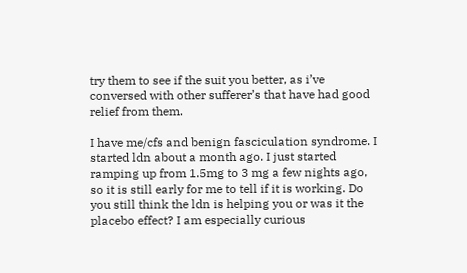try them to see if the suit you better, as i’ve conversed with other sufferer’s that have had good relief from them.

I have me/cfs and benign fasciculation syndrome. I started ldn about a month ago. I just started ramping up from 1.5mg to 3 mg a few nights ago, so it is still early for me to tell if it is working. Do you still think the ldn is helping you or was it the placebo effect? I am especially curious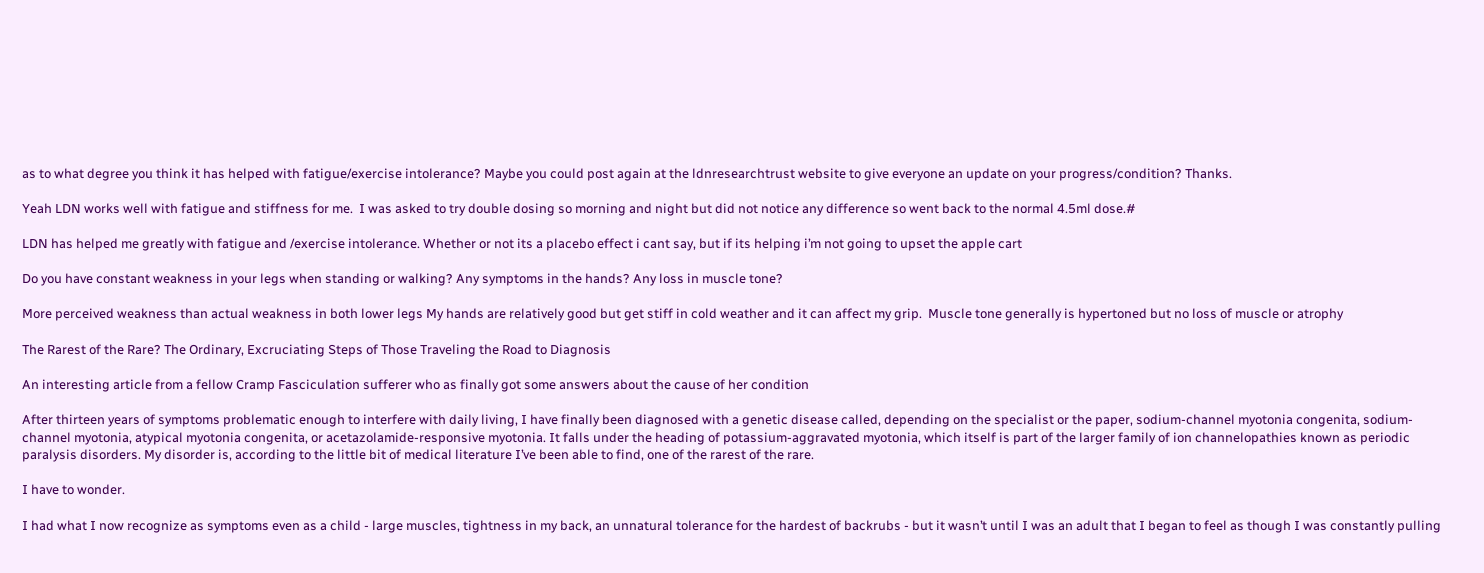as to what degree you think it has helped with fatigue/exercise intolerance? Maybe you could post again at the ldnresearchtrust website to give everyone an update on your progress/condition? Thanks.

Yeah LDN works well with fatigue and stiffness for me.  I was asked to try double dosing so morning and night but did not notice any difference so went back to the normal 4.5ml dose.#

LDN has helped me greatly with fatigue and /exercise intolerance. Whether or not its a placebo effect i cant say, but if its helping i’m not going to upset the apple cart

Do you have constant weakness in your legs when standing or walking? Any symptoms in the hands? Any loss in muscle tone?

More perceived weakness than actual weakness in both lower legs My hands are relatively good but get stiff in cold weather and it can affect my grip.  Muscle tone generally is hypertoned but no loss of muscle or atrophy

The Rarest of the Rare? The Ordinary, Excruciating Steps of Those Traveling the Road to Diagnosis

An interesting article from a fellow Cramp Fasciculation sufferer who as finally got some answers about the cause of her condition

After thirteen years of symptoms problematic enough to interfere with daily living, I have finally been diagnosed with a genetic disease called, depending on the specialist or the paper, sodium-channel myotonia congenita, sodium-channel myotonia, atypical myotonia congenita, or acetazolamide-responsive myotonia. It falls under the heading of potassium-aggravated myotonia, which itself is part of the larger family of ion channelopathies known as periodic paralysis disorders. My disorder is, according to the little bit of medical literature I’ve been able to find, one of the rarest of the rare.

I have to wonder.

I had what I now recognize as symptoms even as a child - large muscles, tightness in my back, an unnatural tolerance for the hardest of backrubs - but it wasn’t until I was an adult that I began to feel as though I was constantly pulling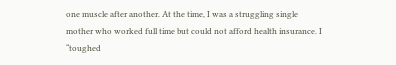one muscle after another. At the time, I was a struggling single mother who worked full time but could not afford health insurance. I “toughed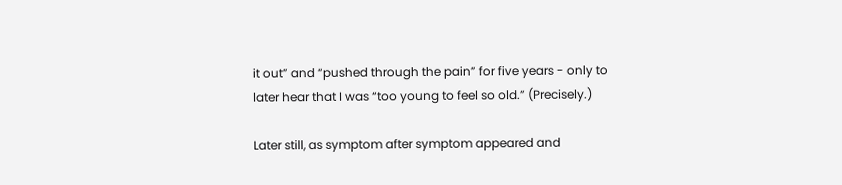it out” and “pushed through the pain” for five years - only to later hear that I was “too young to feel so old.” (Precisely.)

Later still, as symptom after symptom appeared and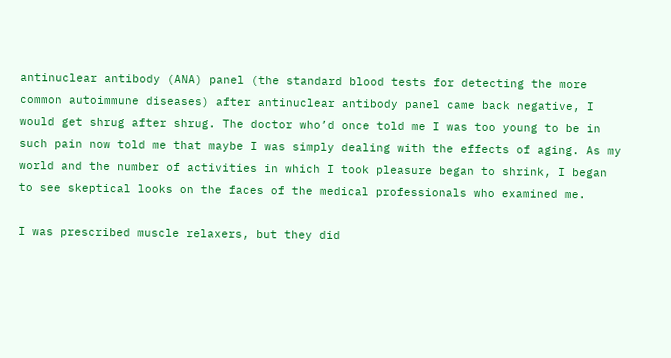antinuclear antibody (ANA) panel (the standard blood tests for detecting the more common autoimmune diseases) after antinuclear antibody panel came back negative, I would get shrug after shrug. The doctor who’d once told me I was too young to be in such pain now told me that maybe I was simply dealing with the effects of aging. As my world and the number of activities in which I took pleasure began to shrink, I began to see skeptical looks on the faces of the medical professionals who examined me.

I was prescribed muscle relaxers, but they did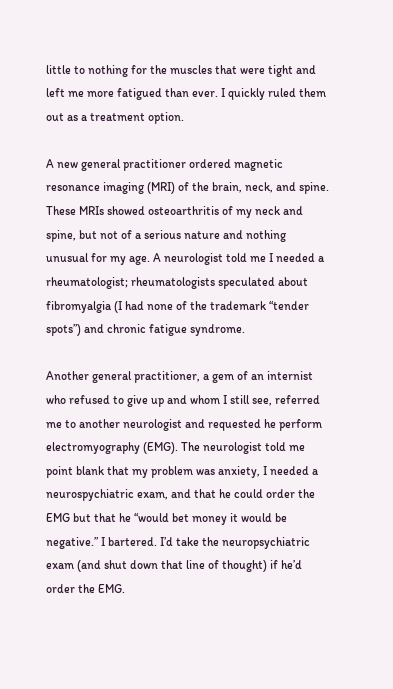little to nothing for the muscles that were tight and left me more fatigued than ever. I quickly ruled them out as a treatment option.

A new general practitioner ordered magnetic resonance imaging (MRI) of the brain, neck, and spine. These MRIs showed osteoarthritis of my neck and spine, but not of a serious nature and nothing unusual for my age. A neurologist told me I needed a rheumatologist; rheumatologists speculated about fibromyalgia (I had none of the trademark “tender spots”) and chronic fatigue syndrome.

Another general practitioner, a gem of an internist who refused to give up and whom I still see, referred me to another neurologist and requested he perform electromyography (EMG). The neurologist told me point blank that my problem was anxiety, I needed a neurospychiatric exam, and that he could order the EMG but that he “would bet money it would be negative.” I bartered. I’d take the neuropsychiatric exam (and shut down that line of thought) if he’d order the EMG.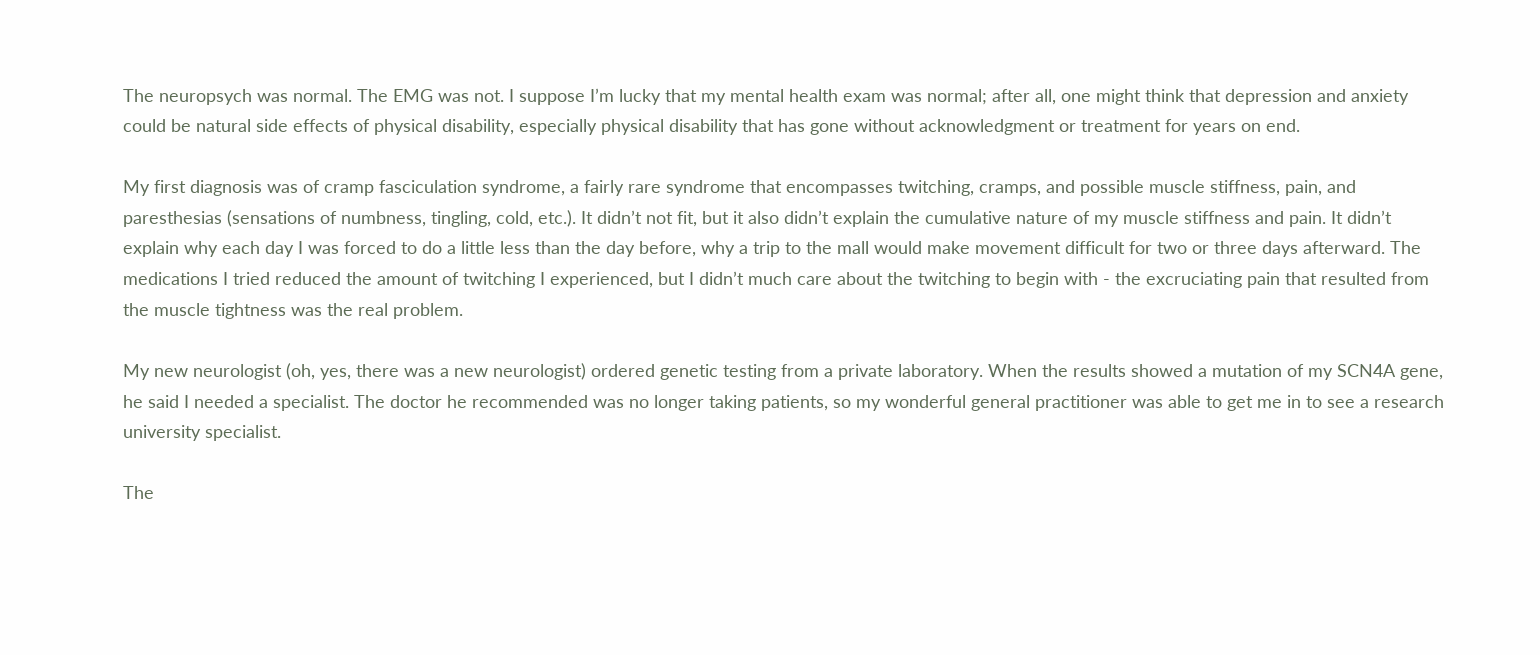The neuropsych was normal. The EMG was not. I suppose I’m lucky that my mental health exam was normal; after all, one might think that depression and anxiety could be natural side effects of physical disability, especially physical disability that has gone without acknowledgment or treatment for years on end.

My first diagnosis was of cramp fasciculation syndrome, a fairly rare syndrome that encompasses twitching, cramps, and possible muscle stiffness, pain, and paresthesias (sensations of numbness, tingling, cold, etc.). It didn’t not fit, but it also didn’t explain the cumulative nature of my muscle stiffness and pain. It didn’t explain why each day I was forced to do a little less than the day before, why a trip to the mall would make movement difficult for two or three days afterward. The medications I tried reduced the amount of twitching I experienced, but I didn’t much care about the twitching to begin with - the excruciating pain that resulted from the muscle tightness was the real problem.

My new neurologist (oh, yes, there was a new neurologist) ordered genetic testing from a private laboratory. When the results showed a mutation of my SCN4A gene, he said I needed a specialist. The doctor he recommended was no longer taking patients, so my wonderful general practitioner was able to get me in to see a research university specialist.

The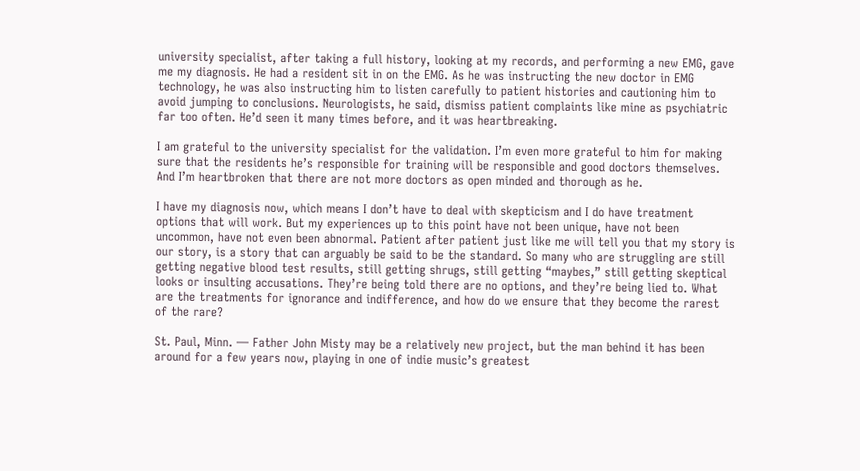university specialist, after taking a full history, looking at my records, and performing a new EMG, gave me my diagnosis. He had a resident sit in on the EMG. As he was instructing the new doctor in EMG technology, he was also instructing him to listen carefully to patient histories and cautioning him to avoid jumping to conclusions. Neurologists, he said, dismiss patient complaints like mine as psychiatric far too often. He’d seen it many times before, and it was heartbreaking.

I am grateful to the university specialist for the validation. I’m even more grateful to him for making sure that the residents he’s responsible for training will be responsible and good doctors themselves. And I’m heartbroken that there are not more doctors as open minded and thorough as he.

I have my diagnosis now, which means I don’t have to deal with skepticism and I do have treatment options that will work. But my experiences up to this point have not been unique, have not been uncommon, have not even been abnormal. Patient after patient just like me will tell you that my story is our story, is a story that can arguably be said to be the standard. So many who are struggling are still getting negative blood test results, still getting shrugs, still getting “maybes,” still getting skeptical looks or insulting accusations. They’re being told there are no options, and they’re being lied to. What are the treatments for ignorance and indifference, and how do we ensure that they become the rarest of the rare?

St. Paul, Minn. — Father John Misty may be a relatively new project, but the man behind it has been around for a few years now, playing in one of indie music’s greatest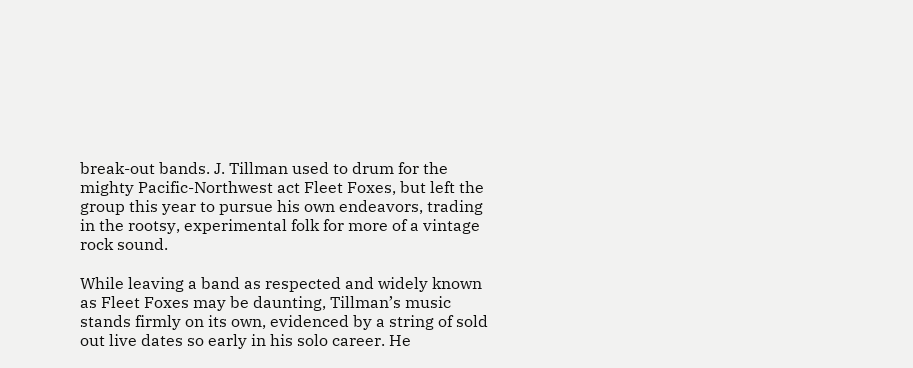break-out bands. J. Tillman used to drum for the mighty Pacific-Northwest act Fleet Foxes, but left the group this year to pursue his own endeavors, trading in the rootsy, experimental folk for more of a vintage rock sound.

While leaving a band as respected and widely known as Fleet Foxes may be daunting, Tillman’s music stands firmly on its own, evidenced by a string of sold out live dates so early in his solo career. He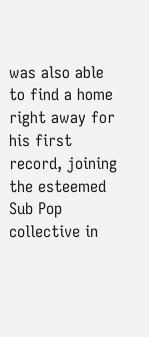was also able to find a home right away for his first record, joining the esteemed Sub Pop collective in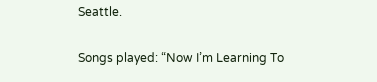Seattle.

Songs played: “Now I’m Learning To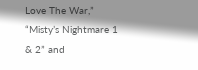Love The War,” “Misty’s Nightmare 1 & 2” and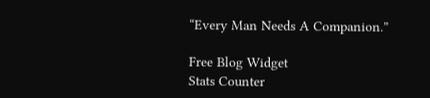“Every Man Needs A Companion.”

Free Blog Widget
Stats Counter